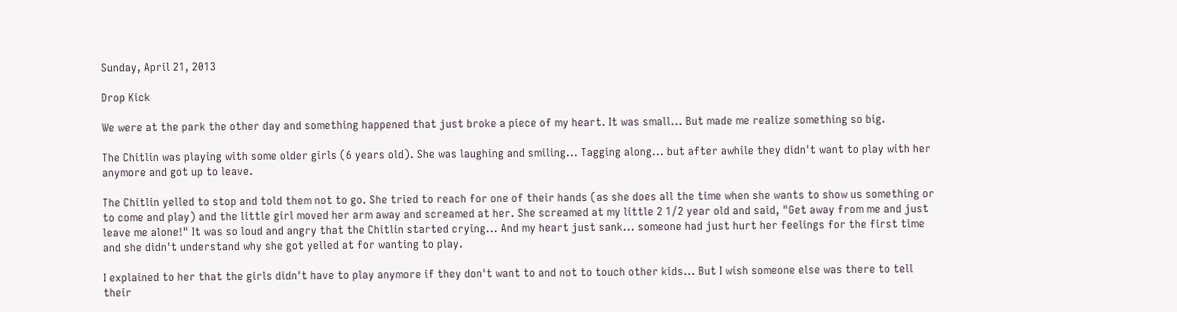Sunday, April 21, 2013

Drop Kick

We were at the park the other day and something happened that just broke a piece of my heart. It was small... But made me realize something so big.

The Chitlin was playing with some older girls (6 years old). She was laughing and smiling... Tagging along... but after awhile they didn't want to play with her anymore and got up to leave.

The Chitlin yelled to stop and told them not to go. She tried to reach for one of their hands (as she does all the time when she wants to show us something or to come and play) and the little girl moved her arm away and screamed at her. She screamed at my little 2 1/2 year old and said, "Get away from me and just leave me alone!" It was so loud and angry that the Chitlin started crying... And my heart just sank... someone had just hurt her feelings for the first time and she didn't understand why she got yelled at for wanting to play.

I explained to her that the girls didn't have to play anymore if they don't want to and not to touch other kids... But I wish someone else was there to tell their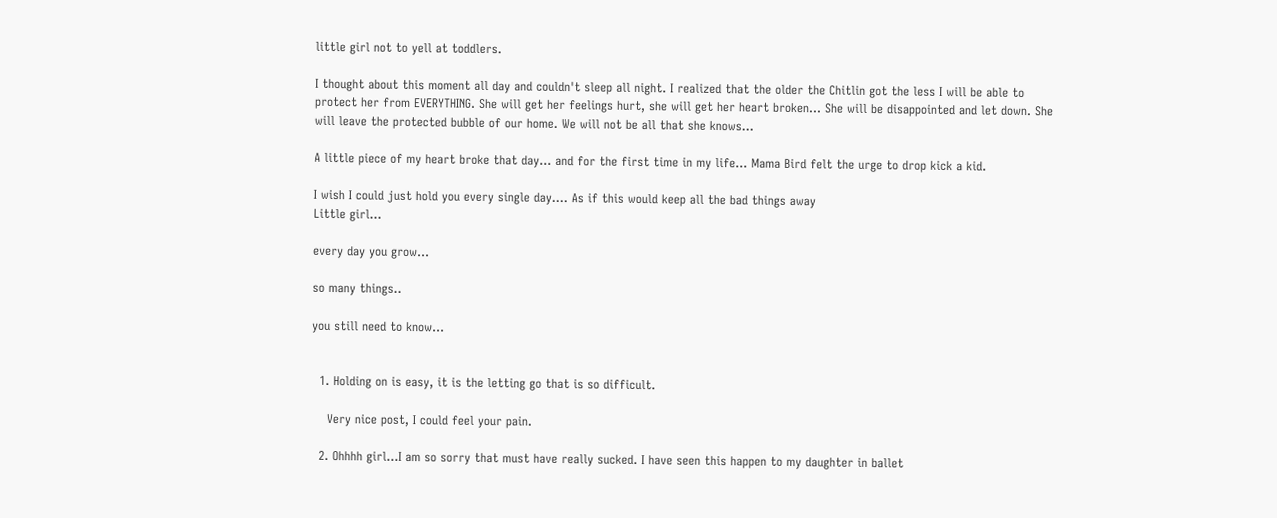little girl not to yell at toddlers.

I thought about this moment all day and couldn't sleep all night. I realized that the older the Chitlin got the less I will be able to protect her from EVERYTHING. She will get her feelings hurt, she will get her heart broken... She will be disappointed and let down. She will leave the protected bubble of our home. We will not be all that she knows...

A little piece of my heart broke that day... and for the first time in my life... Mama Bird felt the urge to drop kick a kid.

I wish I could just hold you every single day.... As if this would keep all the bad things away
Little girl...

every day you grow...

so many things..

you still need to know...


  1. Holding on is easy, it is the letting go that is so difficult.

    Very nice post, I could feel your pain.

  2. Ohhhh girl...I am so sorry that must have really sucked. I have seen this happen to my daughter in ballet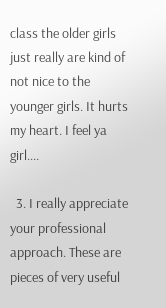class the older girls just really are kind of not nice to the younger girls. It hurts my heart. I feel ya girl....

  3. I really appreciate your professional approach. These are pieces of very useful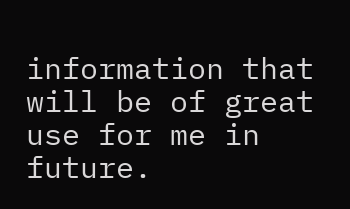information that will be of great use for me in future.